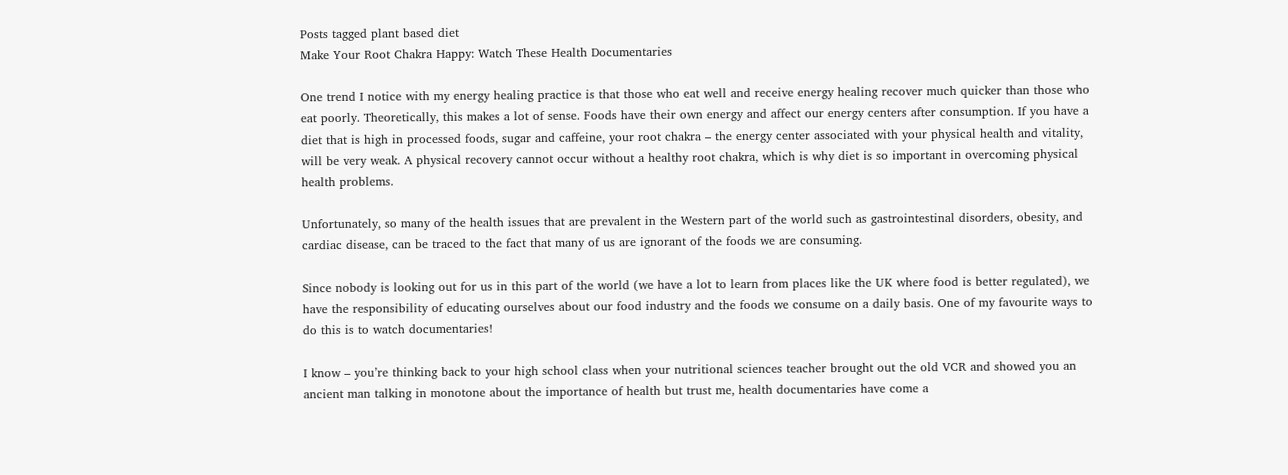Posts tagged plant based diet
Make Your Root Chakra Happy: Watch These Health Documentaries

One trend I notice with my energy healing practice is that those who eat well and receive energy healing recover much quicker than those who eat poorly. Theoretically, this makes a lot of sense. Foods have their own energy and affect our energy centers after consumption. If you have a diet that is high in processed foods, sugar and caffeine, your root chakra – the energy center associated with your physical health and vitality, will be very weak. A physical recovery cannot occur without a healthy root chakra, which is why diet is so important in overcoming physical health problems.

Unfortunately, so many of the health issues that are prevalent in the Western part of the world such as gastrointestinal disorders, obesity, and cardiac disease, can be traced to the fact that many of us are ignorant of the foods we are consuming.

Since nobody is looking out for us in this part of the world (we have a lot to learn from places like the UK where food is better regulated), we have the responsibility of educating ourselves about our food industry and the foods we consume on a daily basis. One of my favourite ways to do this is to watch documentaries!

I know – you’re thinking back to your high school class when your nutritional sciences teacher brought out the old VCR and showed you an ancient man talking in monotone about the importance of health but trust me, health documentaries have come a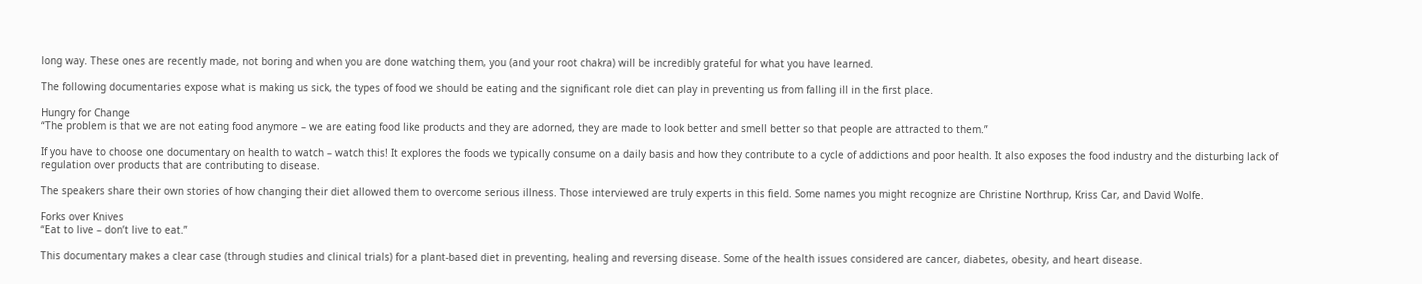long way. These ones are recently made, not boring and when you are done watching them, you (and your root chakra) will be incredibly grateful for what you have learned.

The following documentaries expose what is making us sick, the types of food we should be eating and the significant role diet can play in preventing us from falling ill in the first place.

Hungry for Change
“The problem is that we are not eating food anymore – we are eating food like products and they are adorned, they are made to look better and smell better so that people are attracted to them.”

If you have to choose one documentary on health to watch – watch this! It explores the foods we typically consume on a daily basis and how they contribute to a cycle of addictions and poor health. It also exposes the food industry and the disturbing lack of regulation over products that are contributing to disease.

The speakers share their own stories of how changing their diet allowed them to overcome serious illness. Those interviewed are truly experts in this field. Some names you might recognize are Christine Northrup, Kriss Car, and David Wolfe.

Forks over Knives
“Eat to live – don’t live to eat.”

This documentary makes a clear case (through studies and clinical trials) for a plant-based diet in preventing, healing and reversing disease. Some of the health issues considered are cancer, diabetes, obesity, and heart disease.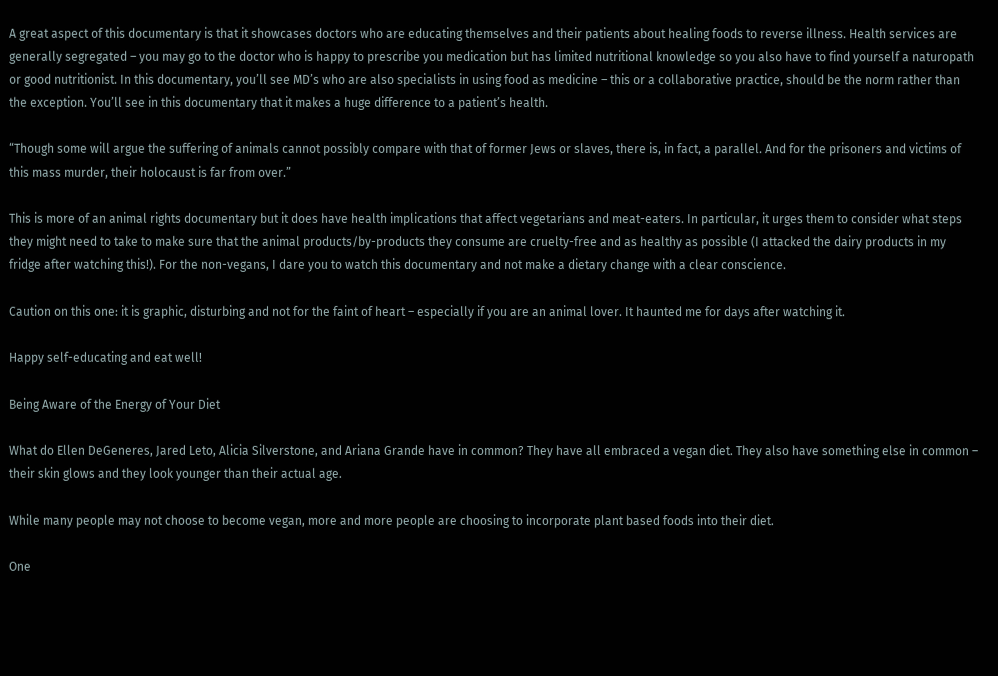A great aspect of this documentary is that it showcases doctors who are educating themselves and their patients about healing foods to reverse illness. Health services are generally segregated – you may go to the doctor who is happy to prescribe you medication but has limited nutritional knowledge so you also have to find yourself a naturopath or good nutritionist. In this documentary, you’ll see MD’s who are also specialists in using food as medicine – this or a collaborative practice, should be the norm rather than the exception. You’ll see in this documentary that it makes a huge difference to a patient’s health.

“Though some will argue the suffering of animals cannot possibly compare with that of former Jews or slaves, there is, in fact, a parallel. And for the prisoners and victims of this mass murder, their holocaust is far from over.”

This is more of an animal rights documentary but it does have health implications that affect vegetarians and meat-eaters. In particular, it urges them to consider what steps they might need to take to make sure that the animal products/by-products they consume are cruelty-free and as healthy as possible (I attacked the dairy products in my fridge after watching this!). For the non-vegans, I dare you to watch this documentary and not make a dietary change with a clear conscience.

Caution on this one: it is graphic, disturbing and not for the faint of heart – especially if you are an animal lover. It haunted me for days after watching it.

Happy self-educating and eat well!

Being Aware of the Energy of Your Diet

What do Ellen DeGeneres, Jared Leto, Alicia Silverstone, and Ariana Grande have in common? They have all embraced a vegan diet. They also have something else in common – their skin glows and they look younger than their actual age.

While many people may not choose to become vegan, more and more people are choosing to incorporate plant based foods into their diet.

One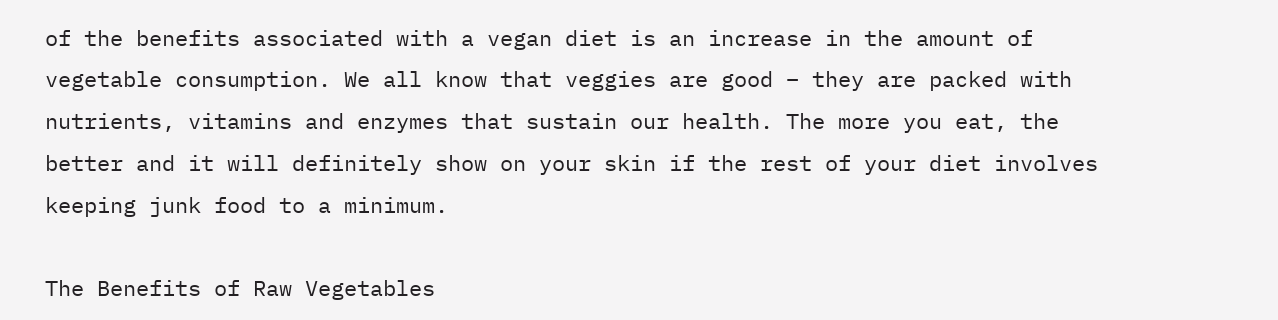of the benefits associated with a vegan diet is an increase in the amount of vegetable consumption. We all know that veggies are good – they are packed with nutrients, vitamins and enzymes that sustain our health. The more you eat, the better and it will definitely show on your skin if the rest of your diet involves keeping junk food to a minimum.

The Benefits of Raw Vegetables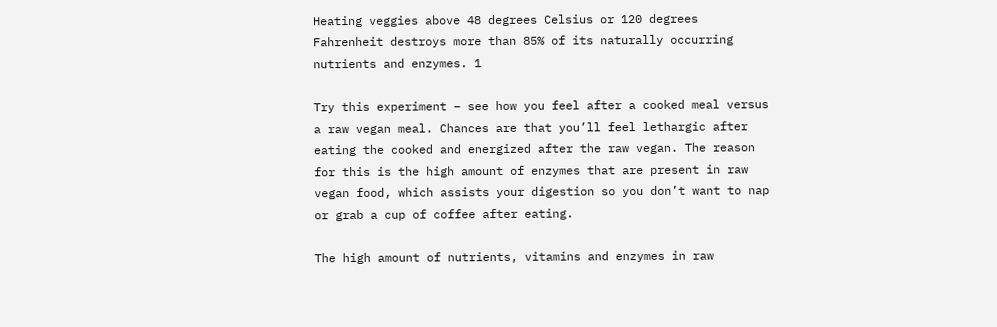Heating veggies above 48 degrees Celsius or 120 degrees Fahrenheit destroys more than 85% of its naturally occurring nutrients and enzymes. 1

Try this experiment – see how you feel after a cooked meal versus a raw vegan meal. Chances are that you’ll feel lethargic after eating the cooked and energized after the raw vegan. The reason for this is the high amount of enzymes that are present in raw vegan food, which assists your digestion so you don’t want to nap or grab a cup of coffee after eating.

The high amount of nutrients, vitamins and enzymes in raw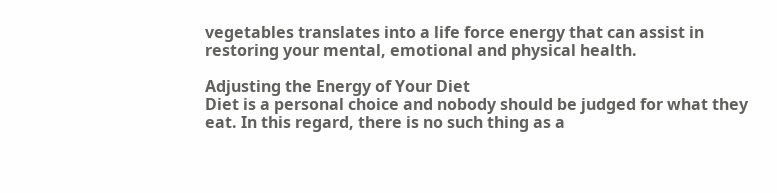vegetables translates into a life force energy that can assist in restoring your mental, emotional and physical health.

Adjusting the Energy of Your Diet
Diet is a personal choice and nobody should be judged for what they eat. In this regard, there is no such thing as a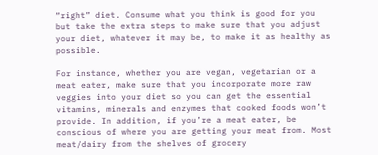“right” diet. Consume what you think is good for you but take the extra steps to make sure that you adjust your diet, whatever it may be, to make it as healthy as possible.

For instance, whether you are vegan, vegetarian or a meat eater, make sure that you incorporate more raw veggies into your diet so you can get the essential vitamins, minerals and enzymes that cooked foods won’t provide. In addition, if you’re a meat eater, be conscious of where you are getting your meat from. Most meat/dairy from the shelves of grocery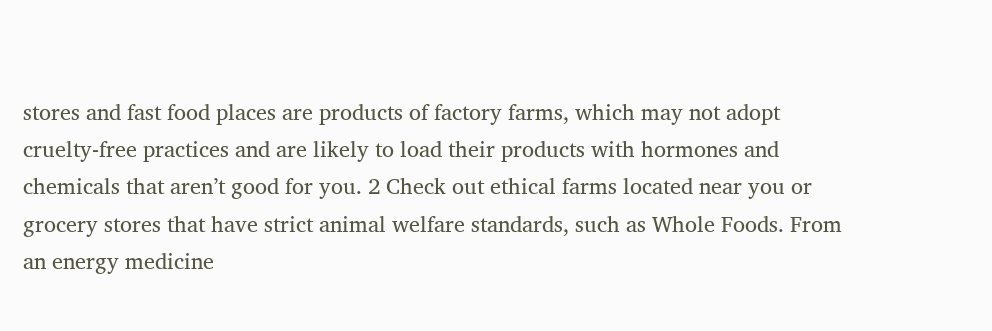stores and fast food places are products of factory farms, which may not adopt cruelty-free practices and are likely to load their products with hormones and chemicals that aren’t good for you. 2 Check out ethical farms located near you or grocery stores that have strict animal welfare standards, such as Whole Foods. From an energy medicine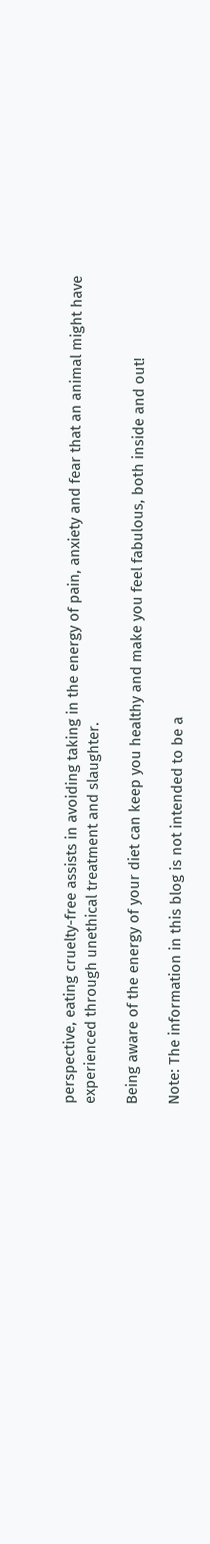perspective, eating cruelty-free assists in avoiding taking in the energy of pain, anxiety and fear that an animal might have experienced through unethical treatment and slaughter.

Being aware of the energy of your diet can keep you healthy and make you feel fabulous, both inside and out!

Note: The information in this blog is not intended to be a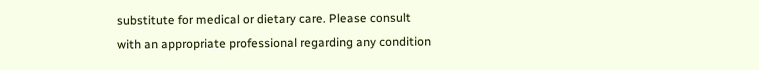substitute for medical or dietary care. Please consult with an appropriate professional regarding any condition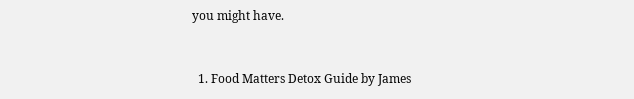you might have.


  1. Food Matters Detox Guide by James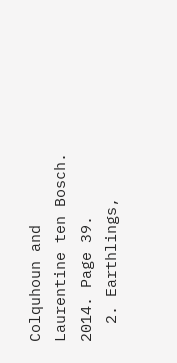Colquhoun and Laurentine ten Bosch. 2014. Page 39.
  2. Earthlings,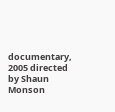documentary, 2005 directed by Shaun Monson